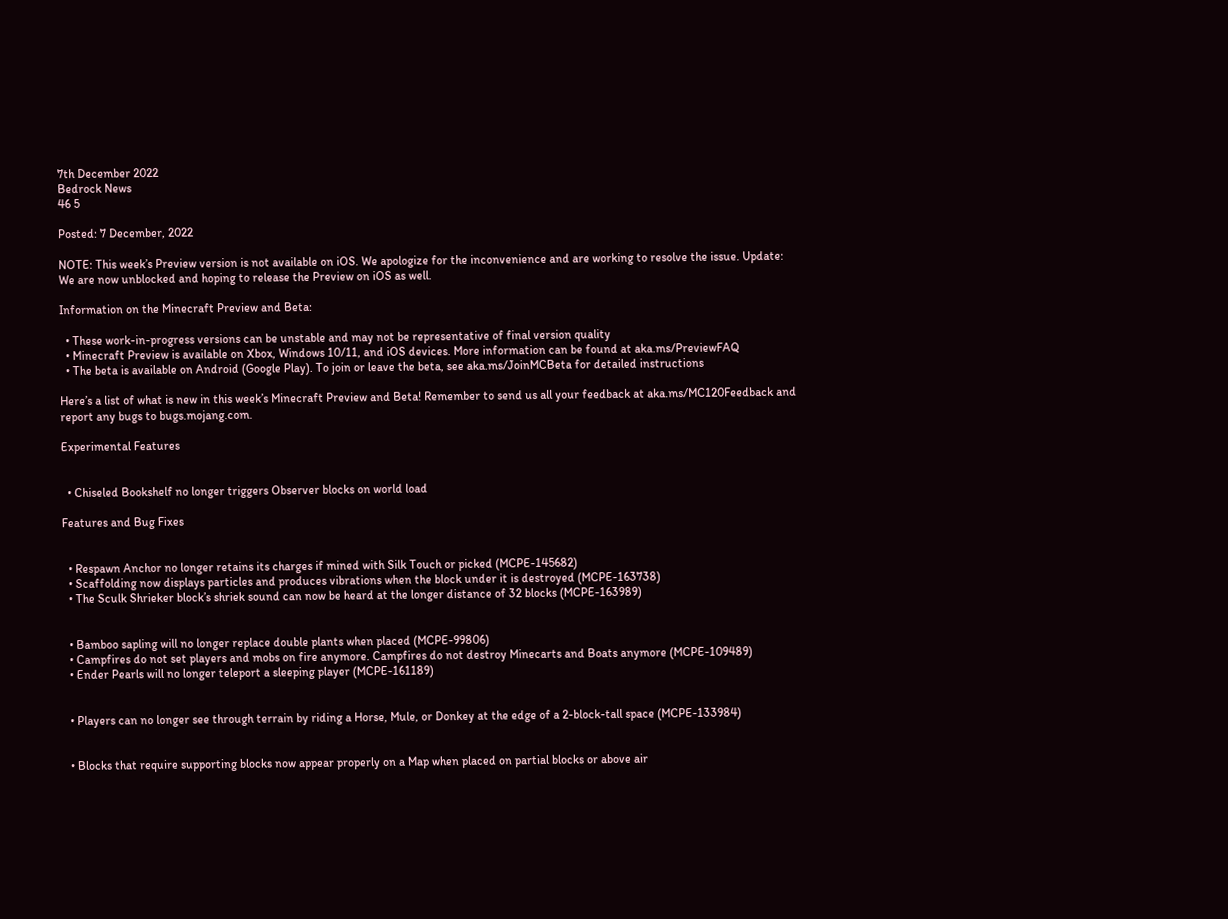7th December 2022
Bedrock News
46 5

Posted: 7 December, 2022

NOTE: This week’s Preview version is not available on iOS. We apologize for the inconvenience and are working to resolve the issue. Update: We are now unblocked and hoping to release the Preview on iOS as well.

Information on the Minecraft Preview and Beta:

  • These work-in-progress versions can be unstable and may not be representative of final version quality
  • Minecraft Preview is available on Xbox, Windows 10/11, and iOS devices. More information can be found at aka.ms/PreviewFAQ
  • The beta is available on Android (Google Play). To join or leave the beta, see aka.ms/JoinMCBeta for detailed instructions

Here’s a list of what is new in this week’s Minecraft Preview and Beta! Remember to send us all your feedback at aka.ms/MC120Feedback and report any bugs to bugs.mojang.com.

Experimental Features


  • Chiseled Bookshelf no longer triggers Observer blocks on world load

Features and Bug Fixes


  • Respawn Anchor no longer retains its charges if mined with Silk Touch or picked (MCPE-145682)
  • Scaffolding now displays particles and produces vibrations when the block under it is destroyed (MCPE-163738)
  • The Sculk Shrieker block’s shriek sound can now be heard at the longer distance of 32 blocks (MCPE-163989)


  • Bamboo sapling will no longer replace double plants when placed (MCPE-99806)
  • Campfires do not set players and mobs on fire anymore. Campfires do not destroy Minecarts and Boats anymore (MCPE-109489)
  • Ender Pearls will no longer teleport a sleeping player (MCPE-161189)


  • Players can no longer see through terrain by riding a Horse, Mule, or Donkey at the edge of a 2-block-tall space (MCPE-133984)


  • Blocks that require supporting blocks now appear properly on a Map when placed on partial blocks or above air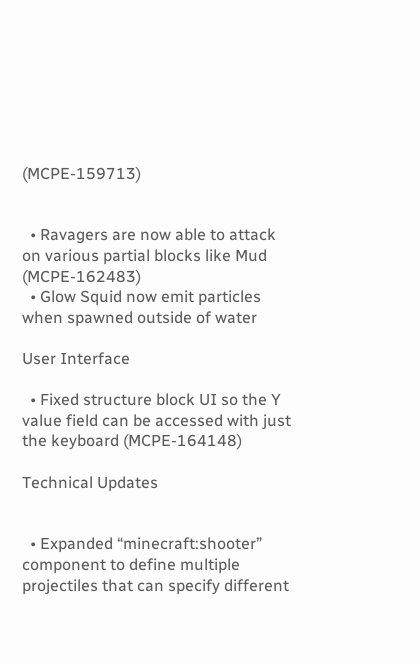(MCPE-159713)


  • Ravagers are now able to attack on various partial blocks like Mud (MCPE-162483)
  • Glow Squid now emit particles when spawned outside of water

User Interface

  • Fixed structure block UI so the Y value field can be accessed with just the keyboard (MCPE-164148)

Technical Updates


  • Expanded “minecraft:shooter” component to define multiple projectiles that can specify different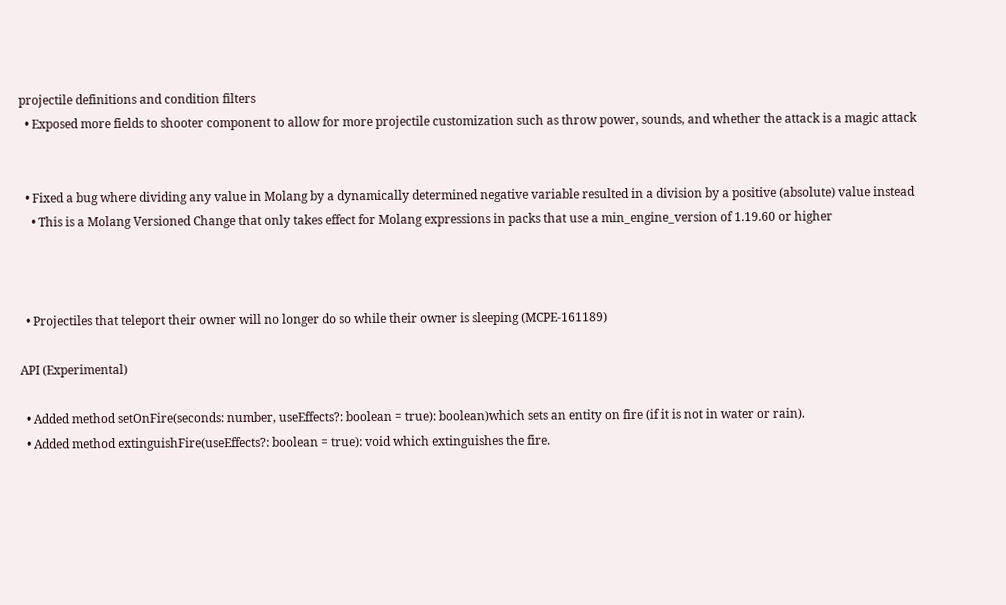projectile definitions and condition filters
  • Exposed more fields to shooter component to allow for more projectile customization such as throw power, sounds, and whether the attack is a magic attack


  • Fixed a bug where dividing any value in Molang by a dynamically determined negative variable resulted in a division by a positive (absolute) value instead
    • This is a Molang Versioned Change that only takes effect for Molang expressions in packs that use a min_engine_version of 1.19.60 or higher



  • Projectiles that teleport their owner will no longer do so while their owner is sleeping (MCPE-161189)

API (Experimental)

  • Added method setOnFire(seconds: number, useEffects?: boolean = true): boolean)which sets an entity on fire (if it is not in water or rain).
  • Added method extinguishFire(useEffects?: boolean = true): void which extinguishes the fire.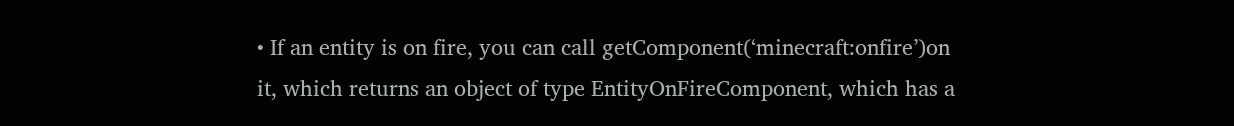• If an entity is on fire, you can call getComponent(‘minecraft:onfire’)on it, which returns an object of type EntityOnFireComponent, which has a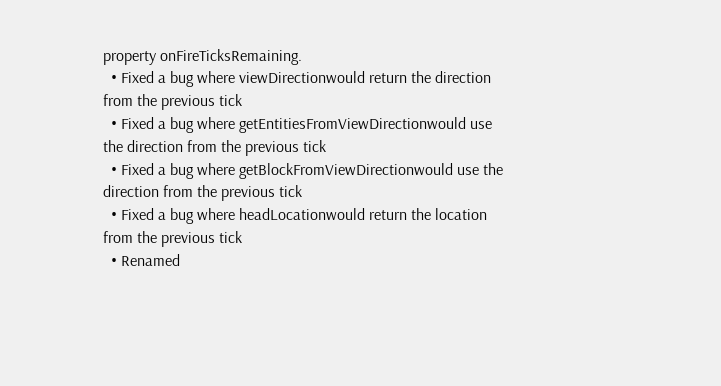property onFireTicksRemaining.
  • Fixed a bug where viewDirectionwould return the direction from the previous tick
  • Fixed a bug where getEntitiesFromViewDirectionwould use the direction from the previous tick
  • Fixed a bug where getBlockFromViewDirectionwould use the direction from the previous tick
  • Fixed a bug where headLocationwould return the location from the previous tick
  • Renamed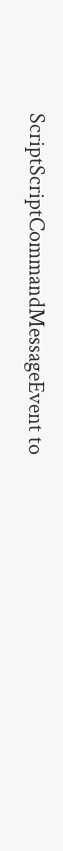ScriptScriptCommandMessageEvent to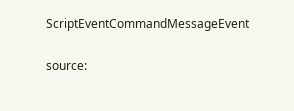ScriptEventCommandMessageEvent

source: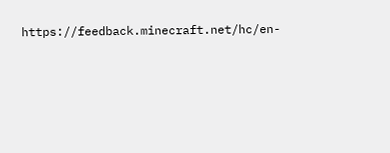https://feedback.minecraft.net/hc/en-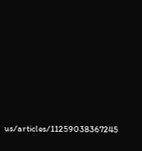us/articles/11259038367245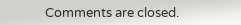Comments are closed.